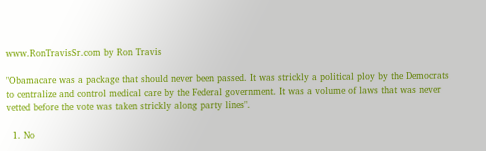www.RonTravisSr.com by Ron Travis

"Obamacare was a package that should never been passed. It was strickly a political ploy by the Democrats to centralize and control medical care by the Federal government. It was a volume of laws that was never vetted before the vote was taken strickly along party lines".

  1. No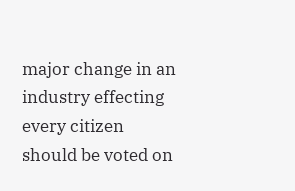major change in an industry effecting every citizen should be voted on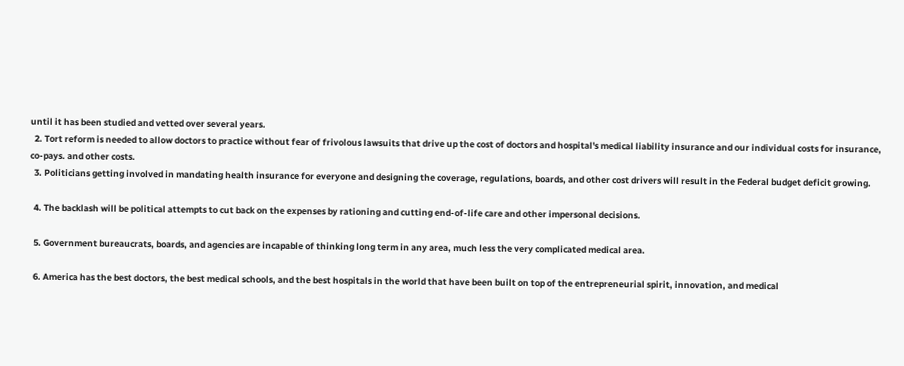until it has been studied and vetted over several years.
  2. Tort reform is needed to allow doctors to practice without fear of frivolous lawsuits that drive up the cost of doctors and hospital's medical liability insurance and our individual costs for insurance, co-pays. and other costs.
  3. Politicians getting involved in mandating health insurance for everyone and designing the coverage, regulations, boards, and other cost drivers will result in the Federal budget deficit growing.

  4. The backlash will be political attempts to cut back on the expenses by rationing and cutting end-of-life care and other impersonal decisions.

  5. Government bureaucrats, boards, and agencies are incapable of thinking long term in any area, much less the very complicated medical area.

  6. America has the best doctors, the best medical schools, and the best hospitals in the world that have been built on top of the entrepreneurial spirit, innovation, and medical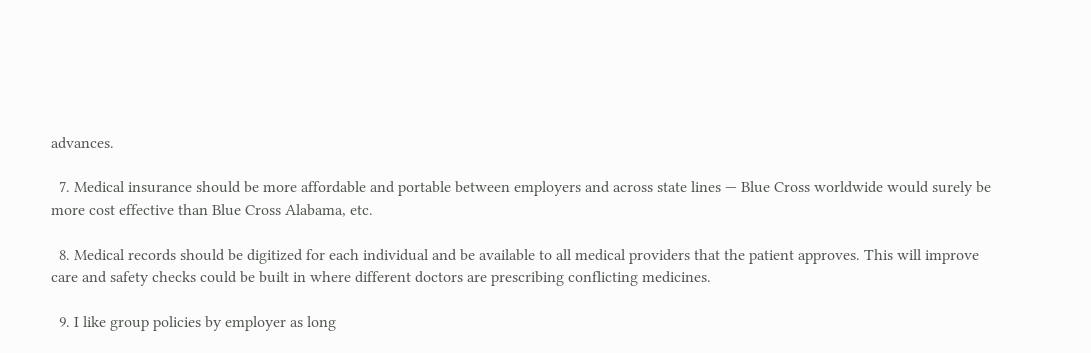advances.

  7. Medical insurance should be more affordable and portable between employers and across state lines — Blue Cross worldwide would surely be more cost effective than Blue Cross Alabama, etc.

  8. Medical records should be digitized for each individual and be available to all medical providers that the patient approves. This will improve care and safety checks could be built in where different doctors are prescribing conflicting medicines.

  9. I like group policies by employer as long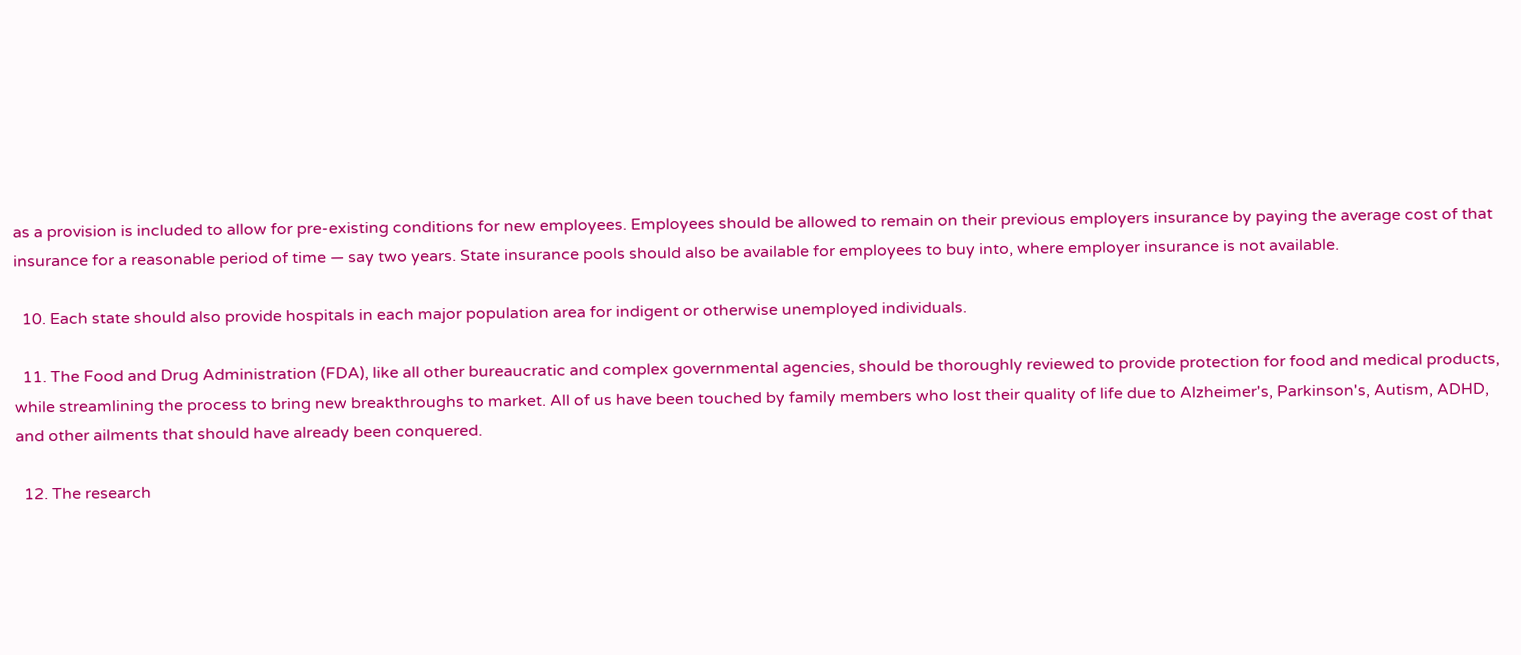as a provision is included to allow for pre-existing conditions for new employees. Employees should be allowed to remain on their previous employers insurance by paying the average cost of that insurance for a reasonable period of time — say two years. State insurance pools should also be available for employees to buy into, where employer insurance is not available.

  10. Each state should also provide hospitals in each major population area for indigent or otherwise unemployed individuals.

  11. The Food and Drug Administration (FDA), like all other bureaucratic and complex governmental agencies, should be thoroughly reviewed to provide protection for food and medical products, while streamlining the process to bring new breakthroughs to market. All of us have been touched by family members who lost their quality of life due to Alzheimer's, Parkinson's, Autism, ADHD, and other ailments that should have already been conquered.

  12. The research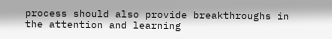process should also provide breakthroughs in the attention and learning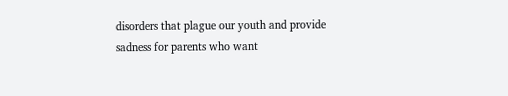disorders that plague our youth and provide sadness for parents who want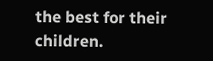the best for their children.